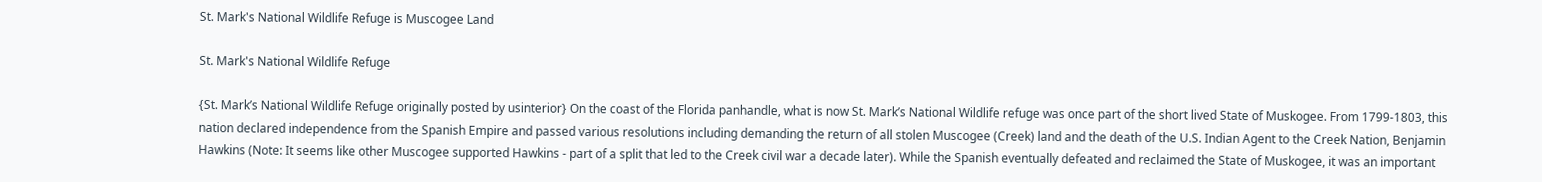St. Mark's National Wildlife Refuge is Muscogee Land

St. Mark's National Wildlife Refuge

{St. Mark’s National Wildlife Refuge originally posted by usinterior} On the coast of the Florida panhandle, what is now St. Mark’s National Wildlife refuge was once part of the short lived State of Muskogee. From 1799-1803, this nation declared independence from the Spanish Empire and passed various resolutions including demanding the return of all stolen Muscogee (Creek) land and the death of the U.S. Indian Agent to the Creek Nation, Benjamin Hawkins (Note: It seems like other Muscogee supported Hawkins - part of a split that led to the Creek civil war a decade later). While the Spanish eventually defeated and reclaimed the State of Muskogee, it was an important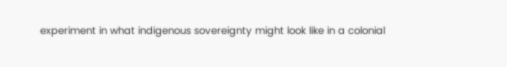experiment in what indigenous sovereignty might look like in a colonial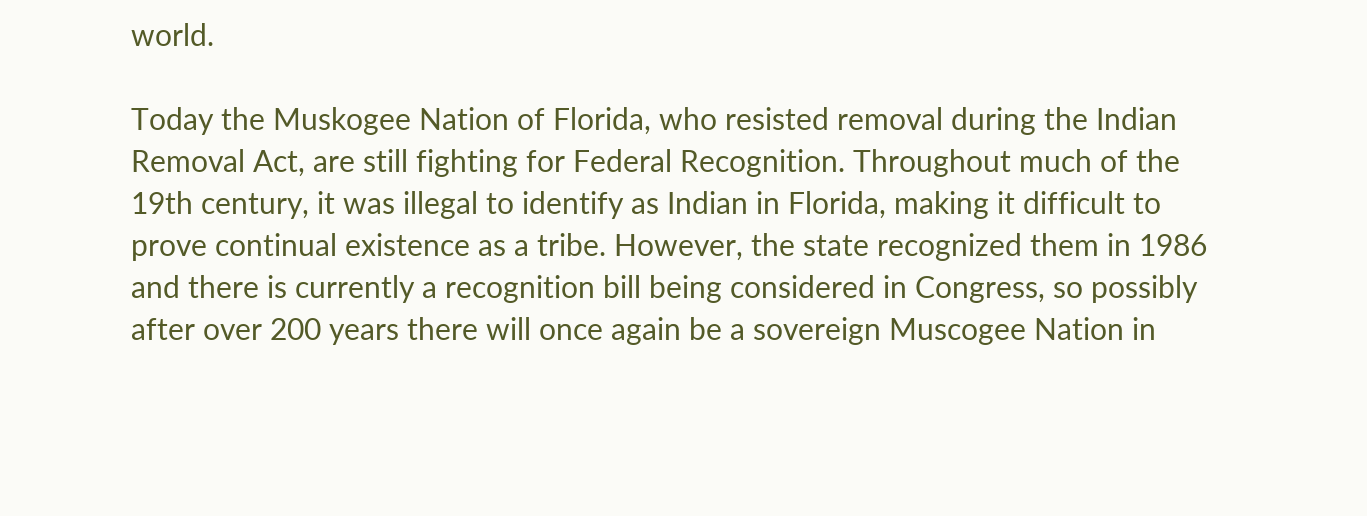world.

Today the Muskogee Nation of Florida, who resisted removal during the Indian Removal Act, are still fighting for Federal Recognition. Throughout much of the 19th century, it was illegal to identify as Indian in Florida, making it difficult to prove continual existence as a tribe. However, the state recognized them in 1986 and there is currently a recognition bill being considered in Congress, so possibly after over 200 years there will once again be a sovereign Muscogee Nation in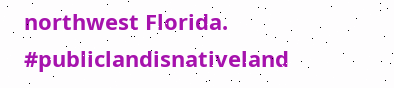northwest Florida. #publiclandisnativeland